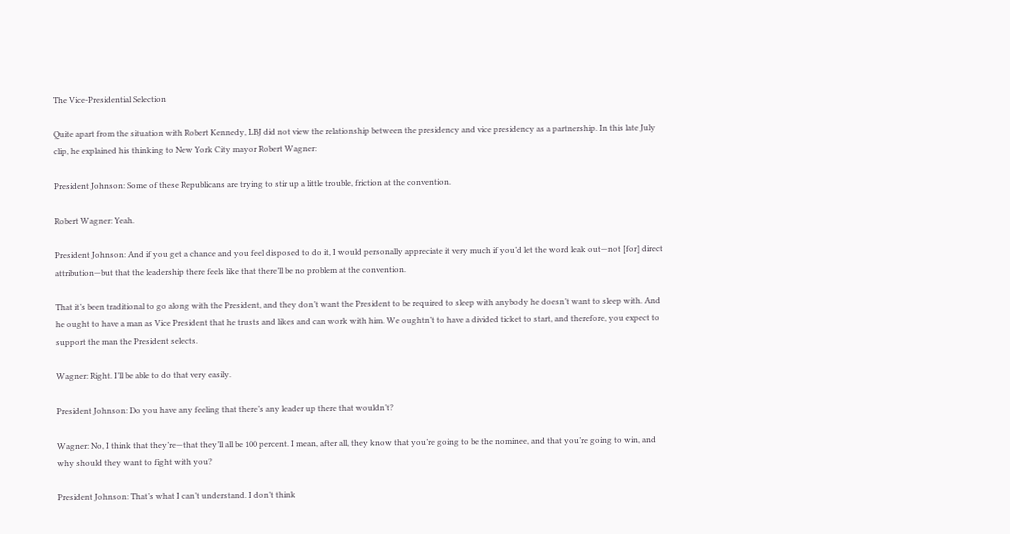The Vice-Presidential Selection

Quite apart from the situation with Robert Kennedy, LBJ did not view the relationship between the presidency and vice presidency as a partnership. In this late July clip, he explained his thinking to New York City mayor Robert Wagner:

President Johnson: Some of these Republicans are trying to stir up a little trouble, friction at the convention.

Robert Wagner: Yeah.

President Johnson: And if you get a chance and you feel disposed to do it, I would personally appreciate it very much if you’d let the word leak out—not [for] direct attribution—but that the leadership there feels like that there’ll be no problem at the convention.

That it’s been traditional to go along with the President, and they don’t want the President to be required to sleep with anybody he doesn’t want to sleep with. And he ought to have a man as Vice President that he trusts and likes and can work with him. We oughtn’t to have a divided ticket to start, and therefore, you expect to support the man the President selects.

Wagner: Right. I’ll be able to do that very easily.

President Johnson: Do you have any feeling that there’s any leader up there that wouldn’t?

Wagner: No, I think that they’re—that they’ll all be 100 percent. I mean, after all, they know that you’re going to be the nominee, and that you’re going to win, and why should they want to fight with you?

President Johnson: That’s what I can’t understand. I don’t think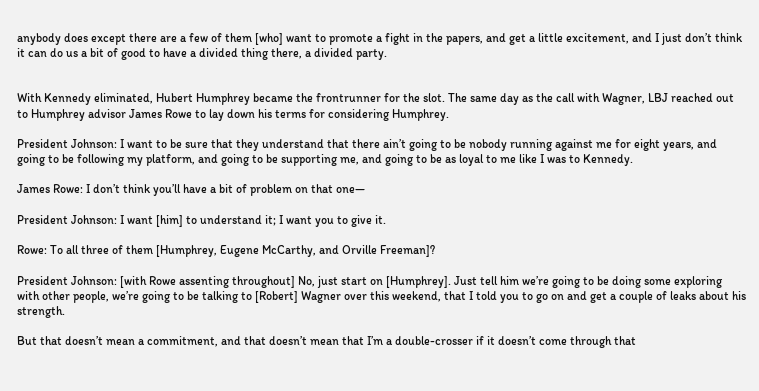anybody does except there are a few of them [who] want to promote a fight in the papers, and get a little excitement, and I just don’t think it can do us a bit of good to have a divided thing there, a divided party.


With Kennedy eliminated, Hubert Humphrey became the frontrunner for the slot. The same day as the call with Wagner, LBJ reached out to Humphrey advisor James Rowe to lay down his terms for considering Humphrey.

President Johnson: I want to be sure that they understand that there ain’t going to be nobody running against me for eight years, and going to be following my platform, and going to be supporting me, and going to be as loyal to me like I was to Kennedy.

James Rowe: I don’t think you’ll have a bit of problem on that one—

President Johnson: I want [him] to understand it; I want you to give it.

Rowe: To all three of them [Humphrey, Eugene McCarthy, and Orville Freeman]?

President Johnson: [with Rowe assenting throughout] No, just start on [Humphrey]. Just tell him we’re going to be doing some exploring with other people, we’re going to be talking to [Robert] Wagner over this weekend, that I told you to go on and get a couple of leaks about his strength.

But that doesn’t mean a commitment, and that doesn’t mean that I’m a double-crosser if it doesn’t come through that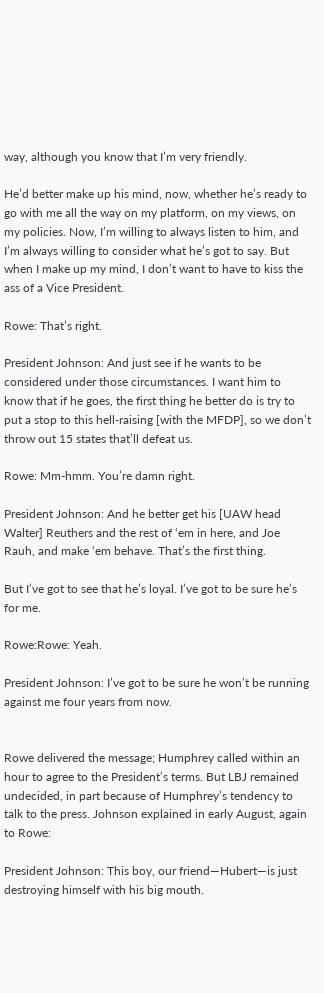way, although you know that I’m very friendly.

He’d better make up his mind, now, whether he’s ready to go with me all the way on my platform, on my views, on my policies. Now, I’m willing to always listen to him, and I’m always willing to consider what he’s got to say. But when I make up my mind, I don’t want to have to kiss the ass of a Vice President.

Rowe: That’s right.

President Johnson: And just see if he wants to be considered under those circumstances. I want him to know that if he goes, the first thing he better do is try to put a stop to this hell-raising [with the MFDP], so we don’t throw out 15 states that’ll defeat us.

Rowe: Mm-hmm. You’re damn right.

President Johnson: And he better get his [UAW head Walter] Reuthers and the rest of ‘em in here, and Joe Rauh, and make ‘em behave. That’s the first thing.

But I’ve got to see that he’s loyal. I’ve got to be sure he’s for me.

Rowe:Rowe: Yeah.

President Johnson: I’ve got to be sure he won’t be running against me four years from now.


Rowe delivered the message; Humphrey called within an hour to agree to the President’s terms. But LBJ remained undecided, in part because of Humphrey’s tendency to talk to the press. Johnson explained in early August, again to Rowe:

President Johnson: This boy, our friend—Hubert—is just destroying himself with his big mouth.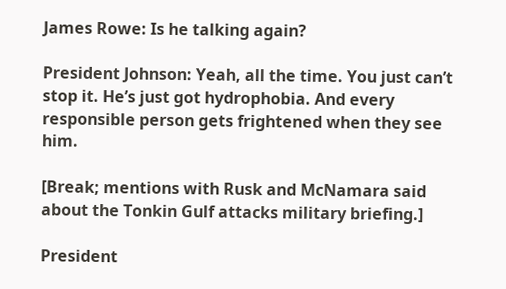James Rowe: Is he talking again?

President Johnson: Yeah, all the time. You just can’t stop it. He’s just got hydrophobia. And every responsible person gets frightened when they see him.

[Break; mentions with Rusk and McNamara said about the Tonkin Gulf attacks military briefing.]

President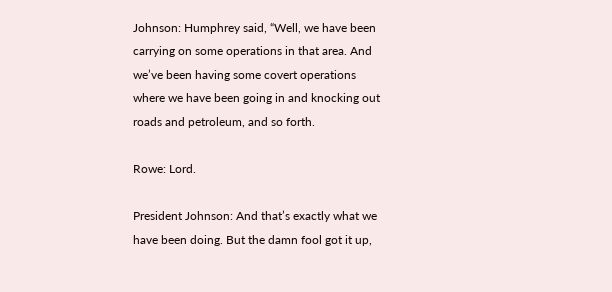Johnson: Humphrey said, “Well, we have been carrying on some operations in that area. And we’ve been having some covert operations where we have been going in and knocking out roads and petroleum, and so forth.

Rowe: Lord.

President Johnson: And that’s exactly what we have been doing. But the damn fool got it up,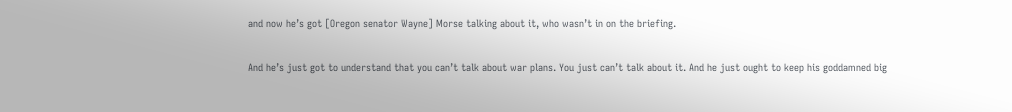and now he’s got [Oregon senator Wayne] Morse talking about it, who wasn’t in on the briefing.

And he’s just got to understand that you can’t talk about war plans. You just can’t talk about it. And he just ought to keep his goddamned big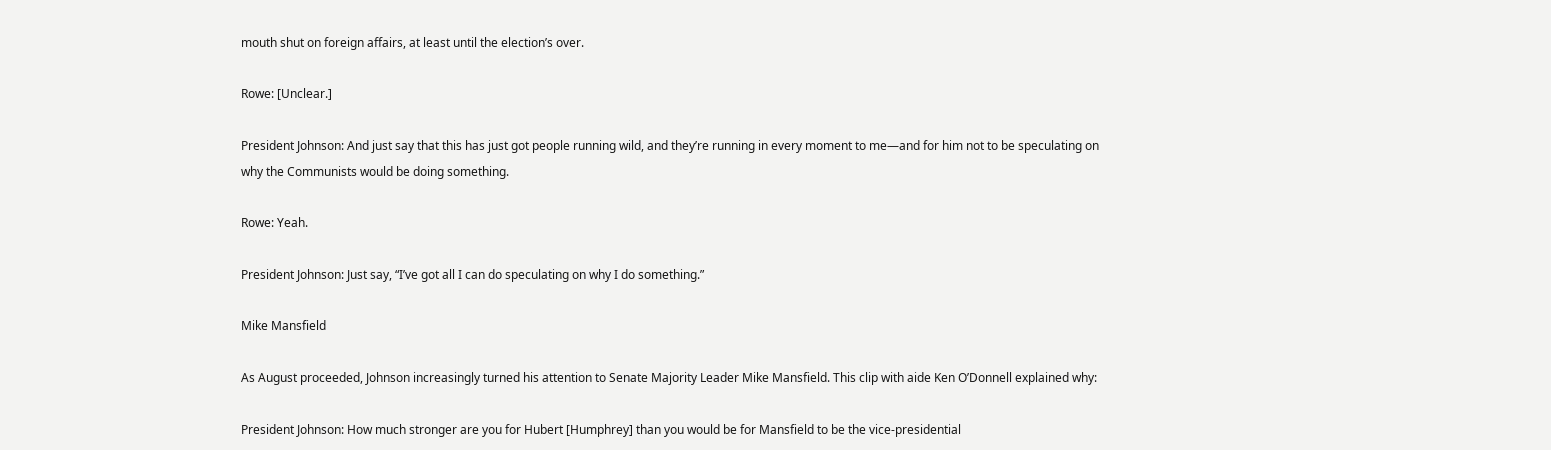mouth shut on foreign affairs, at least until the election’s over.

Rowe: [Unclear.]

President Johnson: And just say that this has just got people running wild, and they’re running in every moment to me—and for him not to be speculating on why the Communists would be doing something.

Rowe: Yeah.

President Johnson: Just say, “I’ve got all I can do speculating on why I do something.”

Mike Mansfield

As August proceeded, Johnson increasingly turned his attention to Senate Majority Leader Mike Mansfield. This clip with aide Ken O’Donnell explained why:

President Johnson: How much stronger are you for Hubert [Humphrey] than you would be for Mansfield to be the vice-presidential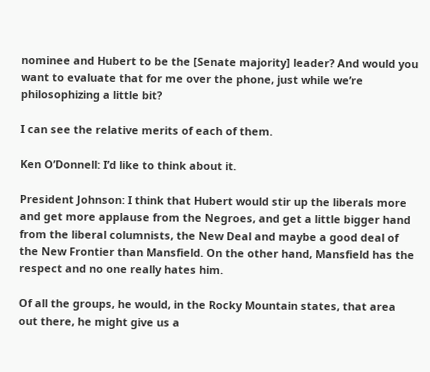nominee and Hubert to be the [Senate majority] leader? And would you want to evaluate that for me over the phone, just while we’re philosophizing a little bit?

I can see the relative merits of each of them.

Ken O’Donnell: I’d like to think about it.

President Johnson: I think that Hubert would stir up the liberals more and get more applause from the Negroes, and get a little bigger hand from the liberal columnists, the New Deal and maybe a good deal of the New Frontier than Mansfield. On the other hand, Mansfield has the respect and no one really hates him.

Of all the groups, he would, in the Rocky Mountain states, that area out there, he might give us a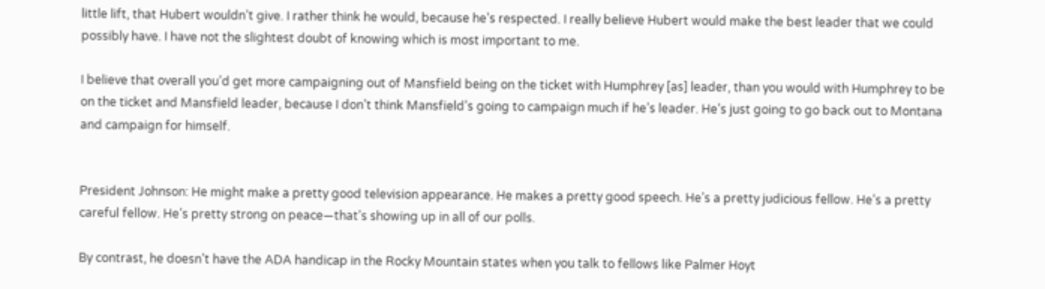little lift, that Hubert wouldn’t give. I rather think he would, because he’s respected. I really believe Hubert would make the best leader that we could possibly have. I have not the slightest doubt of knowing which is most important to me.

I believe that overall you’d get more campaigning out of Mansfield being on the ticket with Humphrey [as] leader, than you would with Humphrey to be on the ticket and Mansfield leader, because I don’t think Mansfield’s going to campaign much if he’s leader. He’s just going to go back out to Montana and campaign for himself.


President Johnson: He might make a pretty good television appearance. He makes a pretty good speech. He’s a pretty judicious fellow. He’s a pretty careful fellow. He’s pretty strong on peace—that’s showing up in all of our polls.

By contrast, he doesn’t have the ADA handicap in the Rocky Mountain states when you talk to fellows like Palmer Hoyt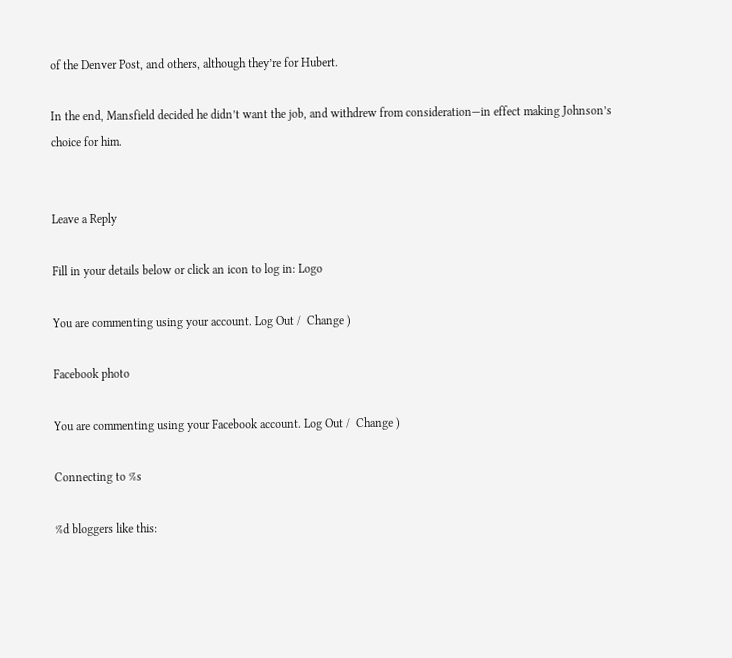of the Denver Post, and others, although they’re for Hubert.

In the end, Mansfield decided he didn’t want the job, and withdrew from consideration—in effect making Johnson’s choice for him.


Leave a Reply

Fill in your details below or click an icon to log in: Logo

You are commenting using your account. Log Out /  Change )

Facebook photo

You are commenting using your Facebook account. Log Out /  Change )

Connecting to %s

%d bloggers like this: